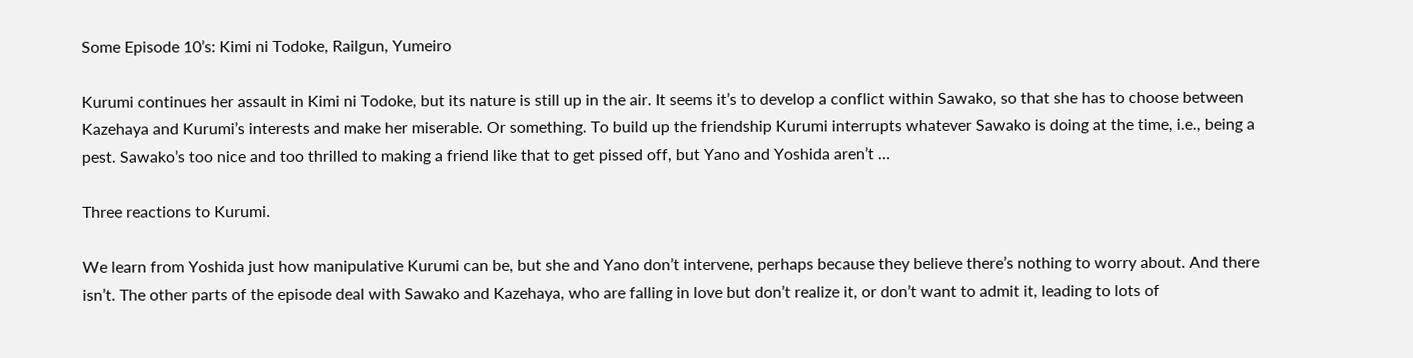Some Episode 10’s: Kimi ni Todoke, Railgun, Yumeiro

Kurumi continues her assault in Kimi ni Todoke, but its nature is still up in the air. It seems it’s to develop a conflict within Sawako, so that she has to choose between Kazehaya and Kurumi’s interests and make her miserable. Or something. To build up the friendship Kurumi interrupts whatever Sawako is doing at the time, i.e., being a pest. Sawako’s too nice and too thrilled to making a friend like that to get pissed off, but Yano and Yoshida aren’t …

Three reactions to Kurumi.

We learn from Yoshida just how manipulative Kurumi can be, but she and Yano don’t intervene, perhaps because they believe there’s nothing to worry about. And there isn’t. The other parts of the episode deal with Sawako and Kazehaya, who are falling in love but don’t realize it, or don’t want to admit it, leading to lots of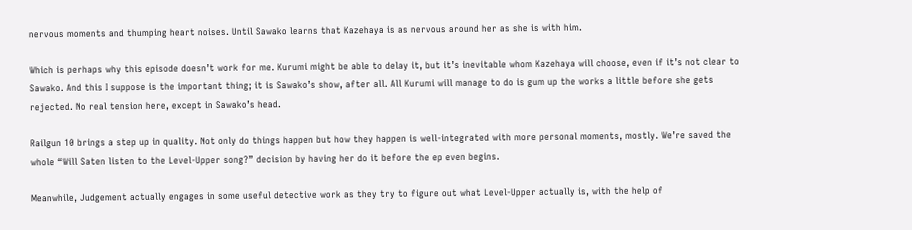nervous moments and thumping heart noises. Until Sawako learns that Kazehaya is as nervous around her as she is with him.

Which is perhaps why this episode doesn’t work for me. Kurumi might be able to delay it, but it’s inevitable whom Kazehaya will choose, even if it’s not clear to Sawako. And this I suppose is the important thing; it is Sawako’s show, after all. All Kurumi will manage to do is gum up the works a little before she gets rejected. No real tension here, except in Sawako’s head.

Railgun 10 brings a step up in quality. Not only do things happen but how they happen is well-integrated with more personal moments, mostly. We’re saved the whole “Will Saten listen to the Level-Upper song?” decision by having her do it before the ep even begins.

Meanwhile, Judgement actually engages in some useful detective work as they try to figure out what Level-Upper actually is, with the help of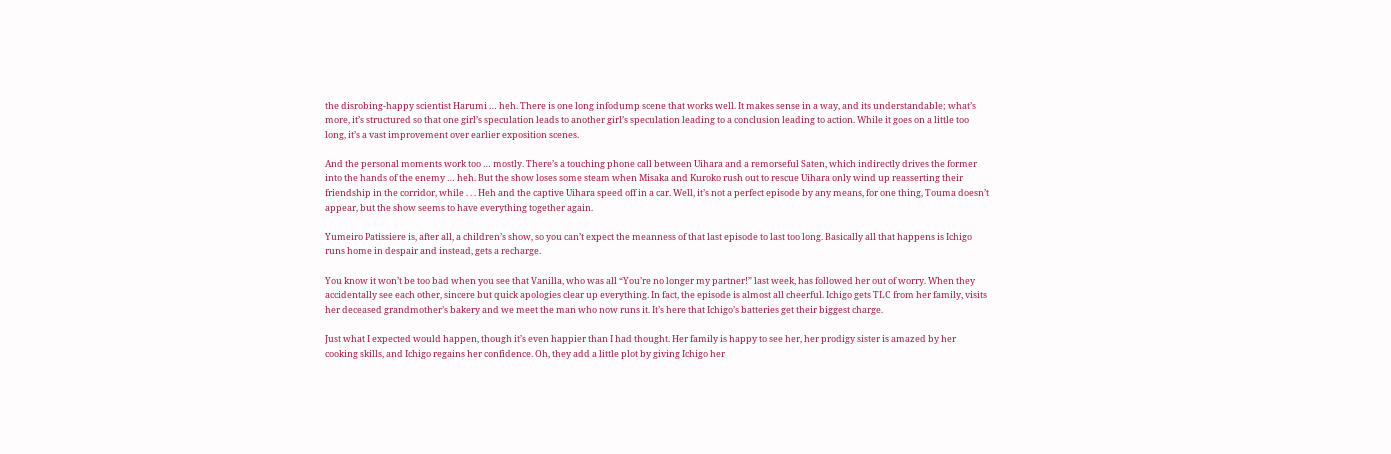the disrobing-happy scientist Harumi … heh. There is one long infodump scene that works well. It makes sense in a way, and its understandable; what’s more, it’s structured so that one girl’s speculation leads to another girl’s speculation leading to a conclusion leading to action. While it goes on a little too long, it’s a vast improvement over earlier exposition scenes.

And the personal moments work too … mostly. There’s a touching phone call between Uihara and a remorseful Saten, which indirectly drives the former into the hands of the enemy … heh. But the show loses some steam when Misaka and Kuroko rush out to rescue Uihara only wind up reasserting their friendship in the corridor, while . . . Heh and the captive Uihara speed off in a car. Well, it’s not a perfect episode by any means, for one thing, Touma doesn’t appear, but the show seems to have everything together again.

Yumeiro Patissiere is, after all, a children’s show, so you can’t expect the meanness of that last episode to last too long. Basically all that happens is Ichigo runs home in despair and instead, gets a recharge.

You know it won’t be too bad when you see that Vanilla, who was all “You’re no longer my partner!” last week, has followed her out of worry. When they accidentally see each other, sincere but quick apologies clear up everything. In fact, the episode is almost all cheerful. Ichigo gets TLC from her family, visits her deceased grandmother’s bakery and we meet the man who now runs it. It’s here that Ichigo’s batteries get their biggest charge.

Just what I expected would happen, though it’s even happier than I had thought. Her family is happy to see her, her prodigy sister is amazed by her cooking skills, and Ichigo regains her confidence. Oh, they add a little plot by giving Ichigo her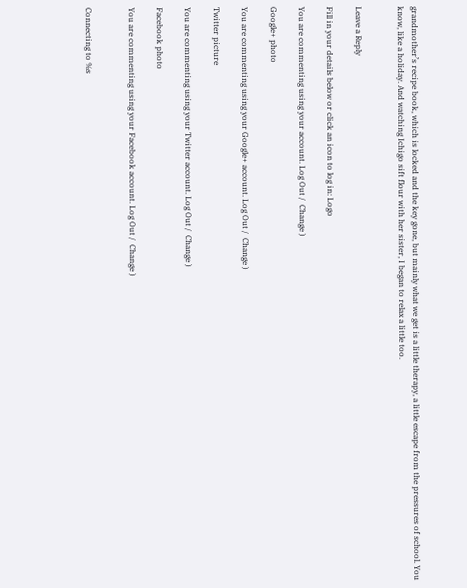grandmother’s recipe book, which is locked and the key gone, but mainly what we get is a little therapy, a little escape from the pressures of school. You know, like a holiday. And watching Ichigo sift flour with her sister, I began to relax a little too.


Leave a Reply

Fill in your details below or click an icon to log in: Logo

You are commenting using your account. Log Out /  Change )

Google+ photo

You are commenting using your Google+ account. Log Out /  Change )

Twitter picture

You are commenting using your Twitter account. Log Out /  Change )

Facebook photo

You are commenting using your Facebook account. Log Out /  Change )


Connecting to %s